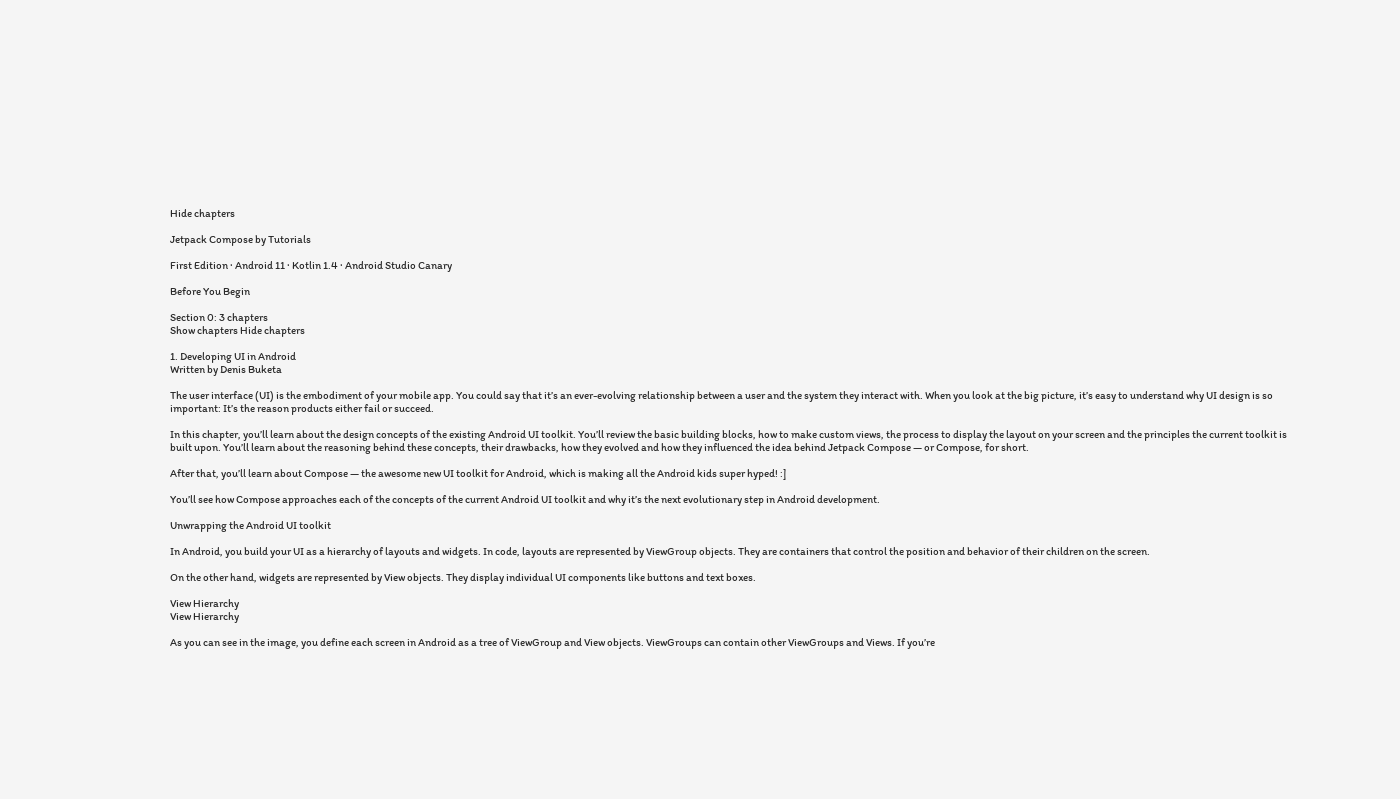Hide chapters

Jetpack Compose by Tutorials

First Edition · Android 11 · Kotlin 1.4 · Android Studio Canary

Before You Begin

Section 0: 3 chapters
Show chapters Hide chapters

1. Developing UI in Android
Written by Denis Buketa

The user interface (UI) is the embodiment of your mobile app. You could say that it’s an ever-evolving relationship between a user and the system they interact with. When you look at the big picture, it’s easy to understand why UI design is so important: It’s the reason products either fail or succeed.

In this chapter, you’ll learn about the design concepts of the existing Android UI toolkit. You’ll review the basic building blocks, how to make custom views, the process to display the layout on your screen and the principles the current toolkit is built upon. You’ll learn about the reasoning behind these concepts, their drawbacks, how they evolved and how they influenced the idea behind Jetpack Compose — or Compose, for short.

After that, you’ll learn about Compose — the awesome new UI toolkit for Android, which is making all the Android kids super hyped! :]

You’ll see how Compose approaches each of the concepts of the current Android UI toolkit and why it’s the next evolutionary step in Android development.

Unwrapping the Android UI toolkit

In Android, you build your UI as a hierarchy of layouts and widgets. In code, layouts are represented by ViewGroup objects. They are containers that control the position and behavior of their children on the screen.

On the other hand, widgets are represented by View objects. They display individual UI components like buttons and text boxes.

View Hierarchy
View Hierarchy

As you can see in the image, you define each screen in Android as a tree of ViewGroup and View objects. ViewGroups can contain other ViewGroups and Views. If you’re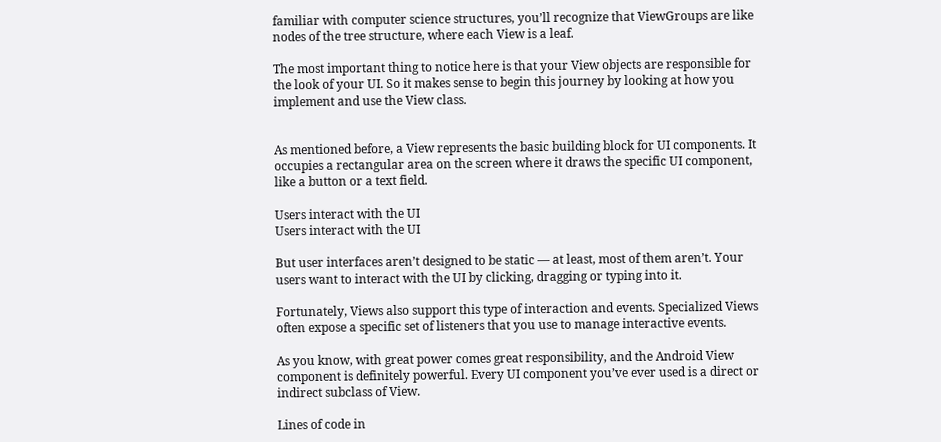familiar with computer science structures, you’ll recognize that ViewGroups are like nodes of the tree structure, where each View is a leaf.

The most important thing to notice here is that your View objects are responsible for the look of your UI. So it makes sense to begin this journey by looking at how you implement and use the View class.


As mentioned before, a View represents the basic building block for UI components. It occupies a rectangular area on the screen where it draws the specific UI component, like a button or a text field.

Users interact with the UI
Users interact with the UI

But user interfaces aren’t designed to be static — at least, most of them aren’t. Your users want to interact with the UI by clicking, dragging or typing into it.

Fortunately, Views also support this type of interaction and events. Specialized Views often expose a specific set of listeners that you use to manage interactive events.

As you know, with great power comes great responsibility, and the Android View component is definitely powerful. Every UI component you’ve ever used is a direct or indirect subclass of View.

Lines of code in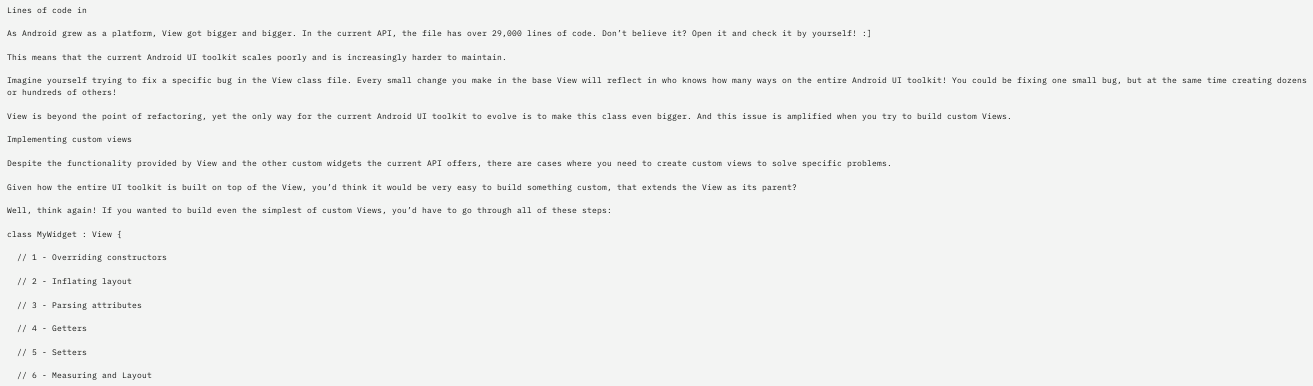Lines of code in

As Android grew as a platform, View got bigger and bigger. In the current API, the file has over 29,000 lines of code. Don’t believe it? Open it and check it by yourself! :]

This means that the current Android UI toolkit scales poorly and is increasingly harder to maintain.

Imagine yourself trying to fix a specific bug in the View class file. Every small change you make in the base View will reflect in who knows how many ways on the entire Android UI toolkit! You could be fixing one small bug, but at the same time creating dozens or hundreds of others!

View is beyond the point of refactoring, yet the only way for the current Android UI toolkit to evolve is to make this class even bigger. And this issue is amplified when you try to build custom Views.

Implementing custom views

Despite the functionality provided by View and the other custom widgets the current API offers, there are cases where you need to create custom views to solve specific problems.

Given how the entire UI toolkit is built on top of the View, you’d think it would be very easy to build something custom, that extends the View as its parent?

Well, think again! If you wanted to build even the simplest of custom Views, you’d have to go through all of these steps:

class MyWidget : View {

  // 1 - Overriding constructors

  // 2 - Inflating layout

  // 3 - Parsing attributes

  // 4 - Getters

  // 5 - Setters

  // 6 - Measuring and Layout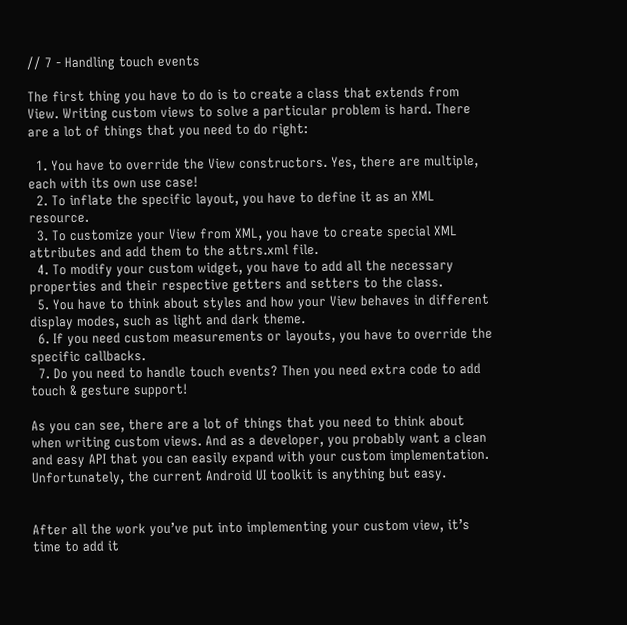// 7 - Handling touch events

The first thing you have to do is to create a class that extends from View. Writing custom views to solve a particular problem is hard. There are a lot of things that you need to do right:

  1. You have to override the View constructors. Yes, there are multiple, each with its own use case!
  2. To inflate the specific layout, you have to define it as an XML resource.
  3. To customize your View from XML, you have to create special XML attributes and add them to the attrs.xml file.
  4. To modify your custom widget, you have to add all the necessary properties and their respective getters and setters to the class.
  5. You have to think about styles and how your View behaves in different display modes, such as light and dark theme.
  6. If you need custom measurements or layouts, you have to override the specific callbacks.
  7. Do you need to handle touch events? Then you need extra code to add touch & gesture support!

As you can see, there are a lot of things that you need to think about when writing custom views. And as a developer, you probably want a clean and easy API that you can easily expand with your custom implementation. Unfortunately, the current Android UI toolkit is anything but easy.


After all the work you’ve put into implementing your custom view, it’s time to add it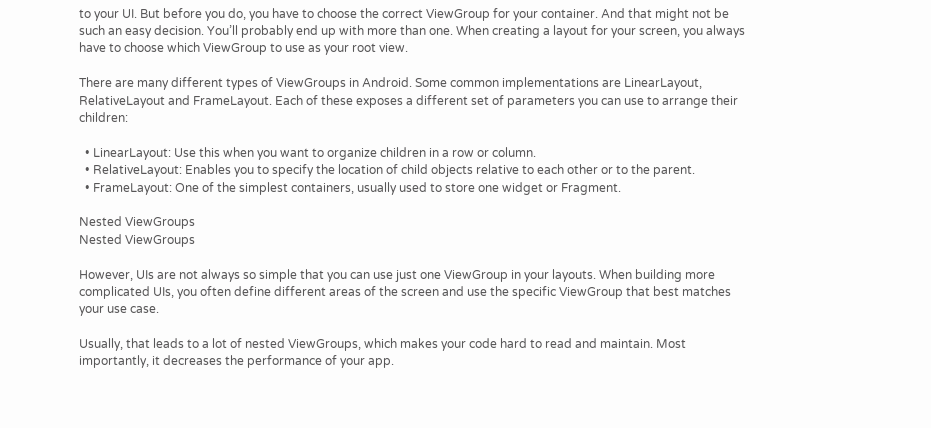to your UI. But before you do, you have to choose the correct ViewGroup for your container. And that might not be such an easy decision. You’ll probably end up with more than one. When creating a layout for your screen, you always have to choose which ViewGroup to use as your root view.

There are many different types of ViewGroups in Android. Some common implementations are LinearLayout, RelativeLayout and FrameLayout. Each of these exposes a different set of parameters you can use to arrange their children:

  • LinearLayout: Use this when you want to organize children in a row or column.
  • RelativeLayout: Enables you to specify the location of child objects relative to each other or to the parent.
  • FrameLayout: One of the simplest containers, usually used to store one widget or Fragment.

Nested ViewGroups
Nested ViewGroups

However, UIs are not always so simple that you can use just one ViewGroup in your layouts. When building more complicated UIs, you often define different areas of the screen and use the specific ViewGroup that best matches your use case.

Usually, that leads to a lot of nested ViewGroups, which makes your code hard to read and maintain. Most importantly, it decreases the performance of your app.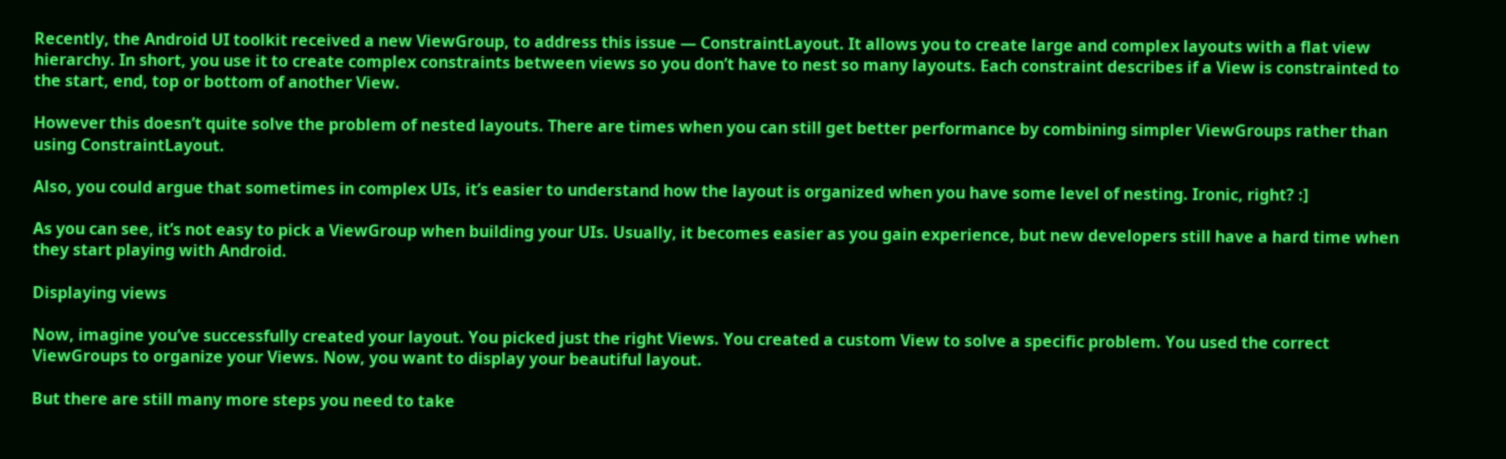Recently, the Android UI toolkit received a new ViewGroup, to address this issue — ConstraintLayout. It allows you to create large and complex layouts with a flat view hierarchy. In short, you use it to create complex constraints between views so you don’t have to nest so many layouts. Each constraint describes if a View is constrainted to the start, end, top or bottom of another View.

However this doesn’t quite solve the problem of nested layouts. There are times when you can still get better performance by combining simpler ViewGroups rather than using ConstraintLayout.

Also, you could argue that sometimes in complex UIs, it’s easier to understand how the layout is organized when you have some level of nesting. Ironic, right? :]

As you can see, it’s not easy to pick a ViewGroup when building your UIs. Usually, it becomes easier as you gain experience, but new developers still have a hard time when they start playing with Android.

Displaying views

Now, imagine you’ve successfully created your layout. You picked just the right Views. You created a custom View to solve a specific problem. You used the correct ViewGroups to organize your Views. Now, you want to display your beautiful layout.

But there are still many more steps you need to take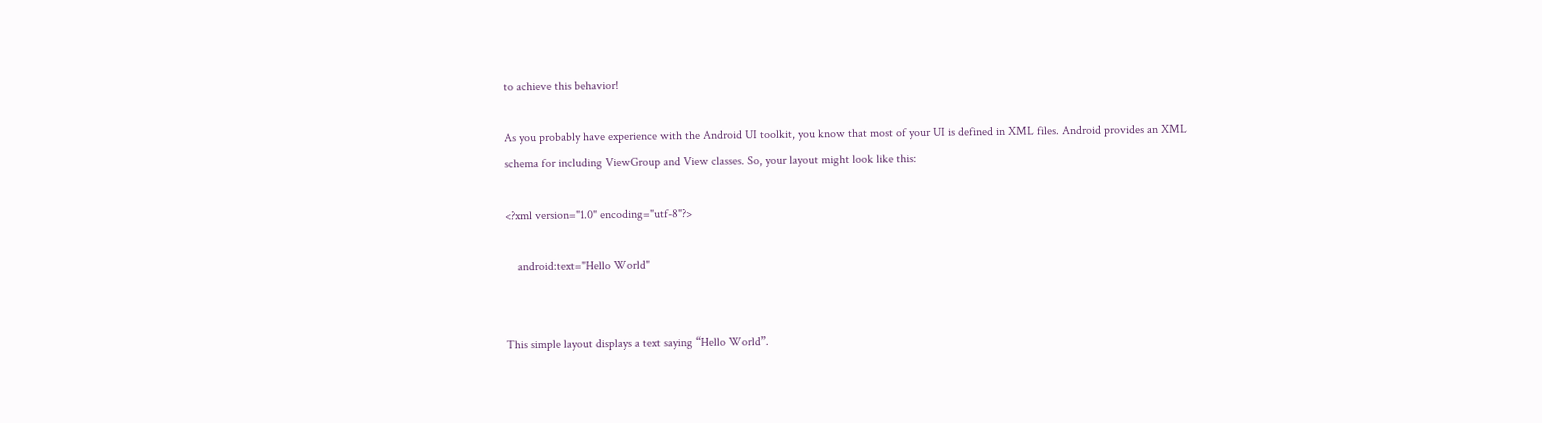to achieve this behavior!

As you probably have experience with the Android UI toolkit, you know that most of your UI is defined in XML files. Android provides an XML schema for including ViewGroup and View classes. So, your layout might look like this:

<?xml version="1.0" encoding="utf-8"?>

    android:text="Hello World"


This simple layout displays a text saying “Hello World”.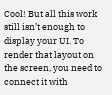Cool! But all this work still isn’t enough to display your UI. To render that layout on the screen, you need to connect it with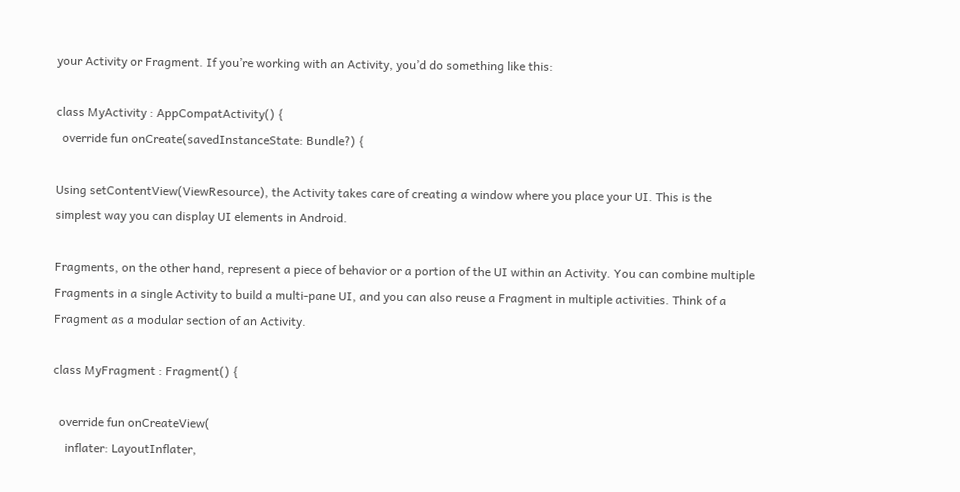your Activity or Fragment. If you’re working with an Activity, you’d do something like this:

class MyActivity : AppCompatActivity() {
  override fun onCreate(savedInstanceState: Bundle?) {

Using setContentView(ViewResource), the Activity takes care of creating a window where you place your UI. This is the simplest way you can display UI elements in Android.

Fragments, on the other hand, represent a piece of behavior or a portion of the UI within an Activity. You can combine multiple Fragments in a single Activity to build a multi-pane UI, and you can also reuse a Fragment in multiple activities. Think of a Fragment as a modular section of an Activity.

class MyFragment : Fragment() {

  override fun onCreateView(
    inflater: LayoutInflater,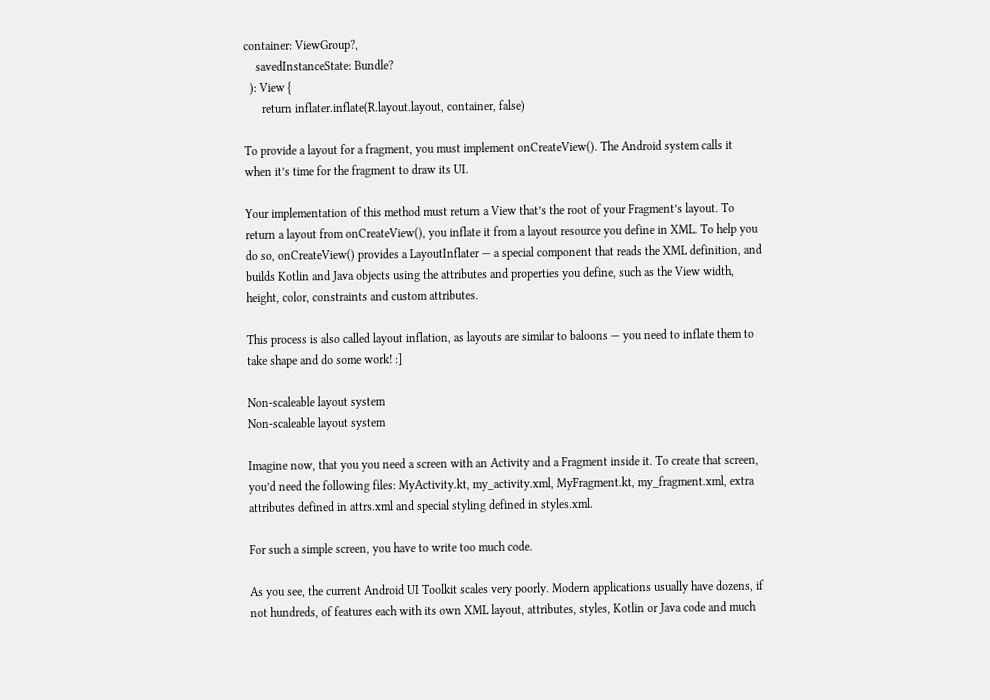container: ViewGroup?,
    savedInstanceState: Bundle?
  ): View {
      return inflater.inflate(R.layout.layout, container, false)

To provide a layout for a fragment, you must implement onCreateView(). The Android system calls it when it’s time for the fragment to draw its UI.

Your implementation of this method must return a View that’s the root of your Fragment’s layout. To return a layout from onCreateView(), you inflate it from a layout resource you define in XML. To help you do so, onCreateView() provides a LayoutInflater — a special component that reads the XML definition, and builds Kotlin and Java objects using the attributes and properties you define, such as the View width, height, color, constraints and custom attributes.

This process is also called layout inflation, as layouts are similar to baloons — you need to inflate them to take shape and do some work! :]

Non-scaleable layout system
Non-scaleable layout system

Imagine now, that you you need a screen with an Activity and a Fragment inside it. To create that screen, you’d need the following files: MyActivity.kt, my_activity.xml, MyFragment.kt, my_fragment.xml, extra attributes defined in attrs.xml and special styling defined in styles.xml.

For such a simple screen, you have to write too much code.

As you see, the current Android UI Toolkit scales very poorly. Modern applications usually have dozens, if not hundreds, of features each with its own XML layout, attributes, styles, Kotlin or Java code and much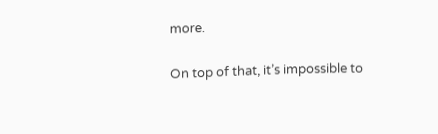more.

On top of that, it’s impossible to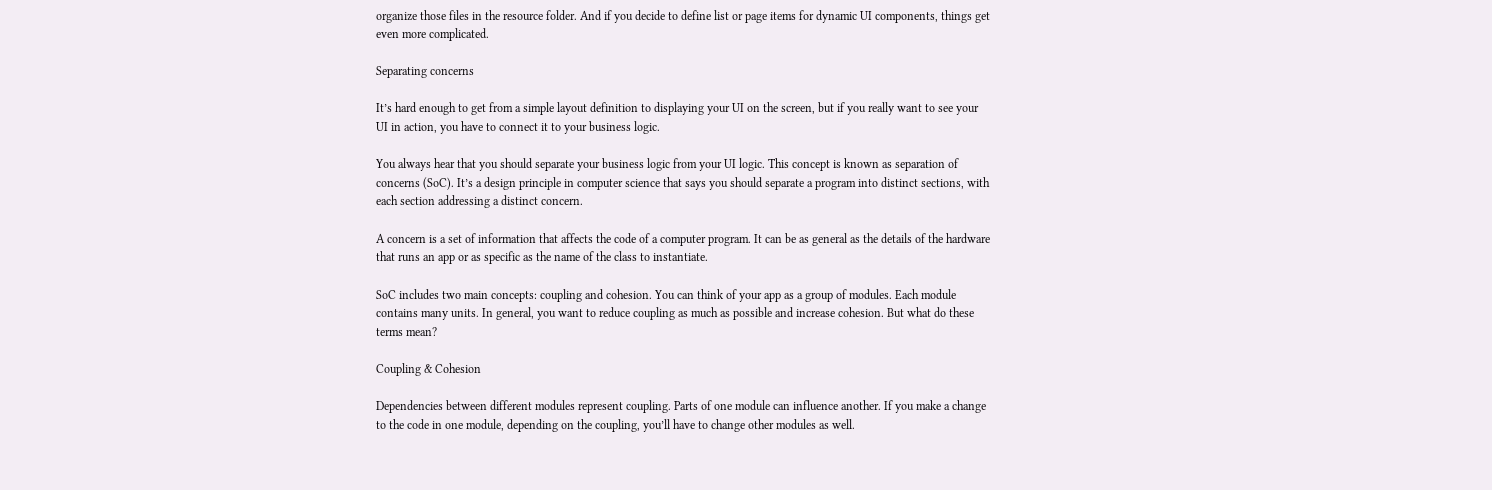organize those files in the resource folder. And if you decide to define list or page items for dynamic UI components, things get even more complicated.

Separating concerns

It’s hard enough to get from a simple layout definition to displaying your UI on the screen, but if you really want to see your UI in action, you have to connect it to your business logic.

You always hear that you should separate your business logic from your UI logic. This concept is known as separation of concerns (SoC). It’s a design principle in computer science that says you should separate a program into distinct sections, with each section addressing a distinct concern.

A concern is a set of information that affects the code of a computer program. It can be as general as the details of the hardware that runs an app or as specific as the name of the class to instantiate.

SoC includes two main concepts: coupling and cohesion. You can think of your app as a group of modules. Each module contains many units. In general, you want to reduce coupling as much as possible and increase cohesion. But what do these terms mean?

Coupling & Cohesion

Dependencies between different modules represent coupling. Parts of one module can influence another. If you make a change to the code in one module, depending on the coupling, you’ll have to change other modules as well.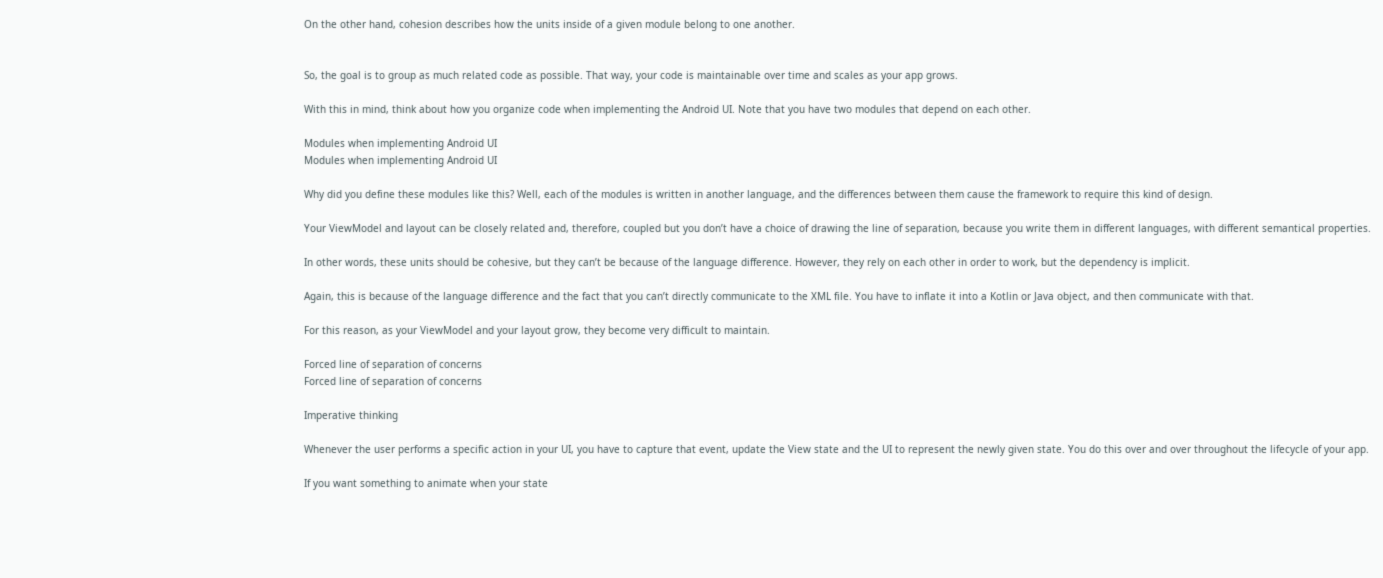On the other hand, cohesion describes how the units inside of a given module belong to one another.


So, the goal is to group as much related code as possible. That way, your code is maintainable over time and scales as your app grows.

With this in mind, think about how you organize code when implementing the Android UI. Note that you have two modules that depend on each other.

Modules when implementing Android UI
Modules when implementing Android UI

Why did you define these modules like this? Well, each of the modules is written in another language, and the differences between them cause the framework to require this kind of design.

Your ViewModel and layout can be closely related and, therefore, coupled but you don’t have a choice of drawing the line of separation, because you write them in different languages, with different semantical properties.

In other words, these units should be cohesive, but they can’t be because of the language difference. However, they rely on each other in order to work, but the dependency is implicit.

Again, this is because of the language difference and the fact that you can’t directly communicate to the XML file. You have to inflate it into a Kotlin or Java object, and then communicate with that.

For this reason, as your ViewModel and your layout grow, they become very difficult to maintain.

Forced line of separation of concerns
Forced line of separation of concerns

Imperative thinking

Whenever the user performs a specific action in your UI, you have to capture that event, update the View state and the UI to represent the newly given state. You do this over and over throughout the lifecycle of your app.

If you want something to animate when your state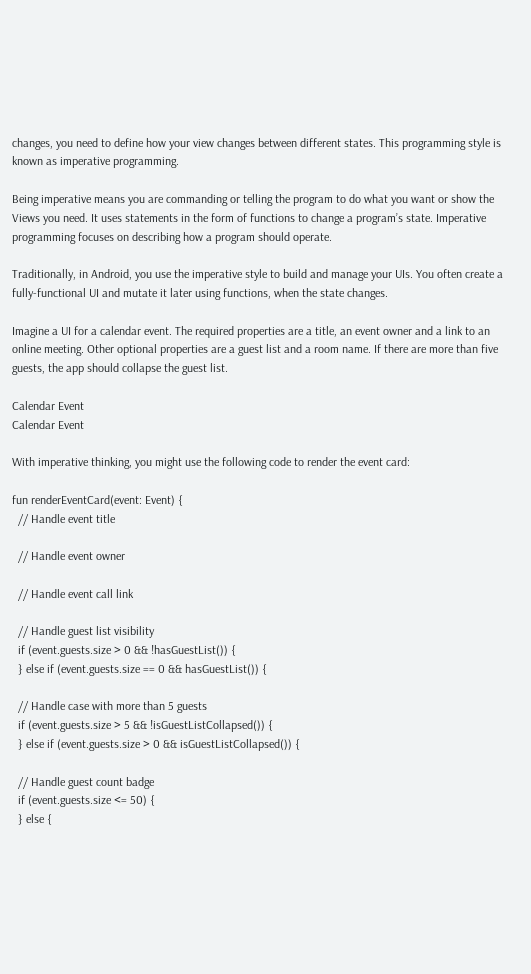changes, you need to define how your view changes between different states. This programming style is known as imperative programming.

Being imperative means you are commanding or telling the program to do what you want or show the Views you need. It uses statements in the form of functions to change a program’s state. Imperative programming focuses on describing how a program should operate.

Traditionally, in Android, you use the imperative style to build and manage your UIs. You often create a fully-functional UI and mutate it later using functions, when the state changes.

Imagine a UI for a calendar event. The required properties are a title, an event owner and a link to an online meeting. Other optional properties are a guest list and a room name. If there are more than five guests, the app should collapse the guest list.

Calendar Event
Calendar Event

With imperative thinking, you might use the following code to render the event card:

fun renderEventCard(event: Event) {
  // Handle event title

  // Handle event owner

  // Handle event call link

  // Handle guest list visibility
  if (event.guests.size > 0 && !hasGuestList()) {
  } else if (event.guests.size == 0 && hasGuestList()) {

  // Handle case with more than 5 guests
  if (event.guests.size > 5 && !isGuestListCollapsed()) {
  } else if (event.guests.size > 0 && isGuestListCollapsed()) {

  // Handle guest count badge
  if (event.guests.size <= 50) {
  } else {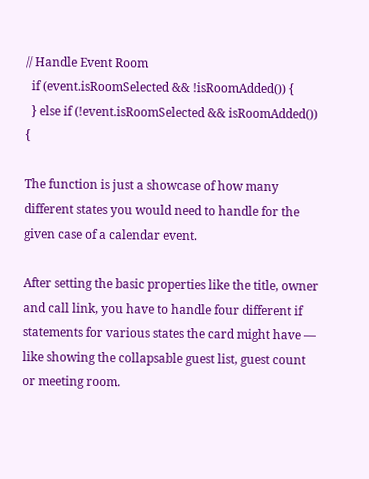// Handle Event Room
  if (event.isRoomSelected && !isRoomAdded()) {
  } else if (!event.isRoomSelected && isRoomAdded()) {

The function is just a showcase of how many different states you would need to handle for the given case of a calendar event.

After setting the basic properties like the title, owner and call link, you have to handle four different if statements for various states the card might have — like showing the collapsable guest list, guest count or meeting room.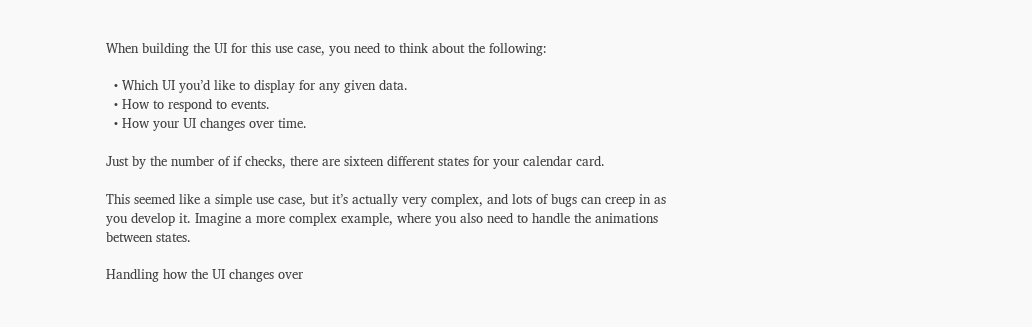When building the UI for this use case, you need to think about the following:

  • Which UI you’d like to display for any given data.
  • How to respond to events.
  • How your UI changes over time.

Just by the number of if checks, there are sixteen different states for your calendar card.

This seemed like a simple use case, but it’s actually very complex, and lots of bugs can creep in as you develop it. Imagine a more complex example, where you also need to handle the animations between states.

Handling how the UI changes over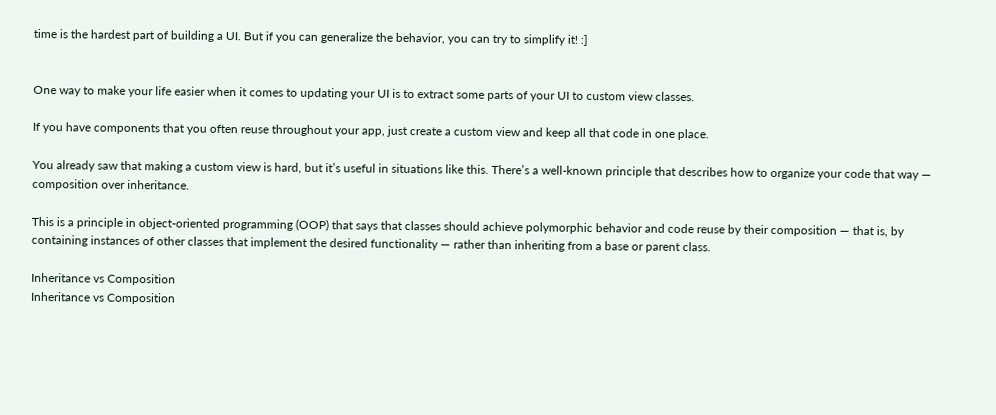time is the hardest part of building a UI. But if you can generalize the behavior, you can try to simplify it! :]


One way to make your life easier when it comes to updating your UI is to extract some parts of your UI to custom view classes.

If you have components that you often reuse throughout your app, just create a custom view and keep all that code in one place.

You already saw that making a custom view is hard, but it’s useful in situations like this. There’s a well-known principle that describes how to organize your code that way — composition over inheritance.

This is a principle in object-oriented programming (OOP) that says that classes should achieve polymorphic behavior and code reuse by their composition — that is, by containing instances of other classes that implement the desired functionality — rather than inheriting from a base or parent class.

Inheritance vs Composition
Inheritance vs Composition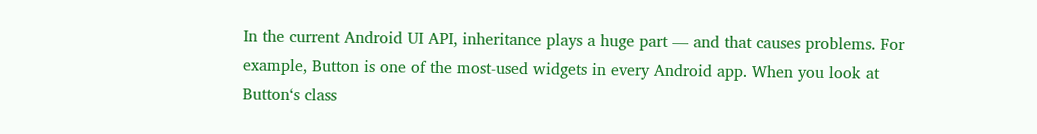In the current Android UI API, inheritance plays a huge part — and that causes problems. For example, Button is one of the most-used widgets in every Android app. When you look at Button‘s class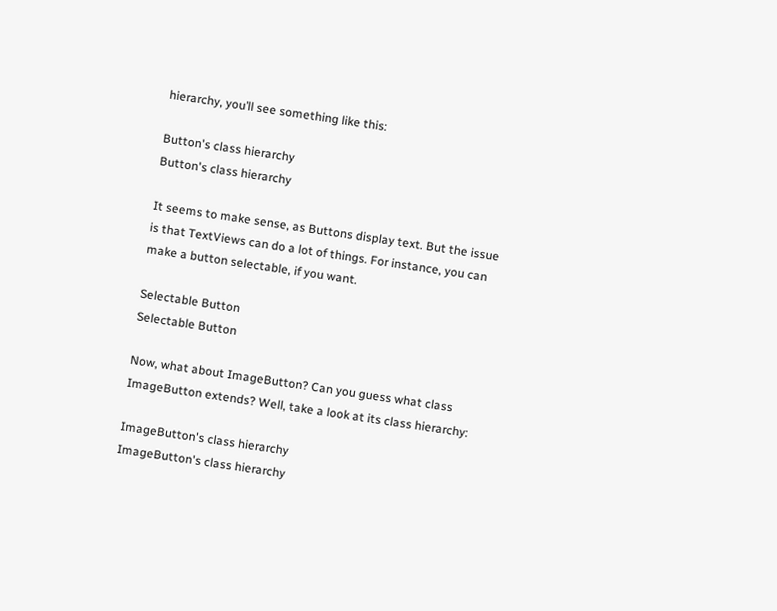hierarchy, you’ll see something like this:

Button's class hierarchy
Button's class hierarchy

It seems to make sense, as Buttons display text. But the issue is that TextViews can do a lot of things. For instance, you can make a button selectable, if you want.

Selectable Button
Selectable Button

Now, what about ImageButton? Can you guess what class ImageButton extends? Well, take a look at its class hierarchy:

ImageButton's class hierarchy
ImageButton's class hierarchy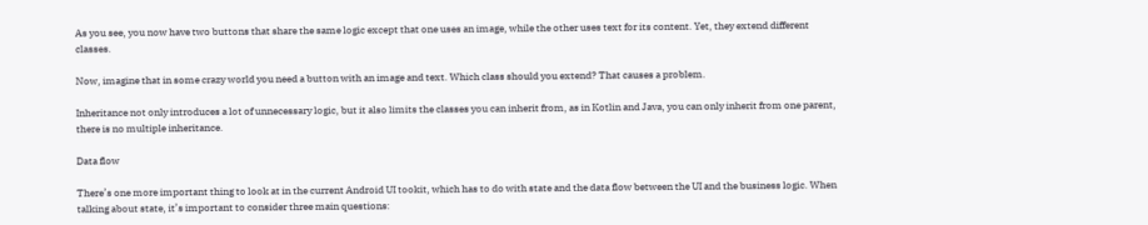As you see, you now have two buttons that share the same logic except that one uses an image, while the other uses text for its content. Yet, they extend different classes.

Now, imagine that in some crazy world you need a button with an image and text. Which class should you extend? That causes a problem.

Inheritance not only introduces a lot of unnecessary logic, but it also limits the classes you can inherit from, as in Kotlin and Java, you can only inherit from one parent, there is no multiple inheritance.

Data flow

There’s one more important thing to look at in the current Android UI tookit, which has to do with state and the data flow between the UI and the business logic. When talking about state, it’s important to consider three main questions: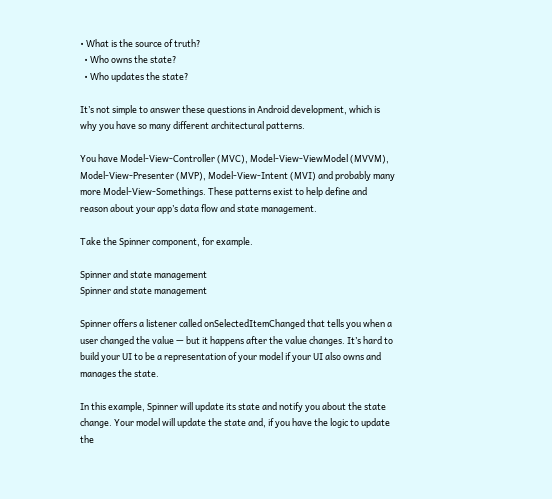• What is the source of truth?
  • Who owns the state?
  • Who updates the state?

It’s not simple to answer these questions in Android development, which is why you have so many different architectural patterns.

You have Model-View-Controller (MVC), Model-View-ViewModel (MVVM), Model-View-Presenter (MVP), Model-View-Intent (MVI) and probably many more Model-View-Somethings. These patterns exist to help define and reason about your app’s data flow and state management.

Take the Spinner component, for example.

Spinner and state management
Spinner and state management

Spinner offers a listener called onSelectedItemChanged that tells you when a user changed the value — but it happens after the value changes. It’s hard to build your UI to be a representation of your model if your UI also owns and manages the state.

In this example, Spinner will update its state and notify you about the state change. Your model will update the state and, if you have the logic to update the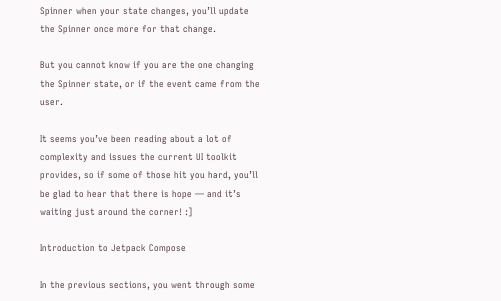Spinner when your state changes, you’ll update the Spinner once more for that change.

But you cannot know if you are the one changing the Spinner state, or if the event came from the user.

It seems you’ve been reading about a lot of complexity and issues the current UI toolkit provides, so if some of those hit you hard, you’ll be glad to hear that there is hope — and it’s waiting just around the corner! :]

Introduction to Jetpack Compose

In the previous sections, you went through some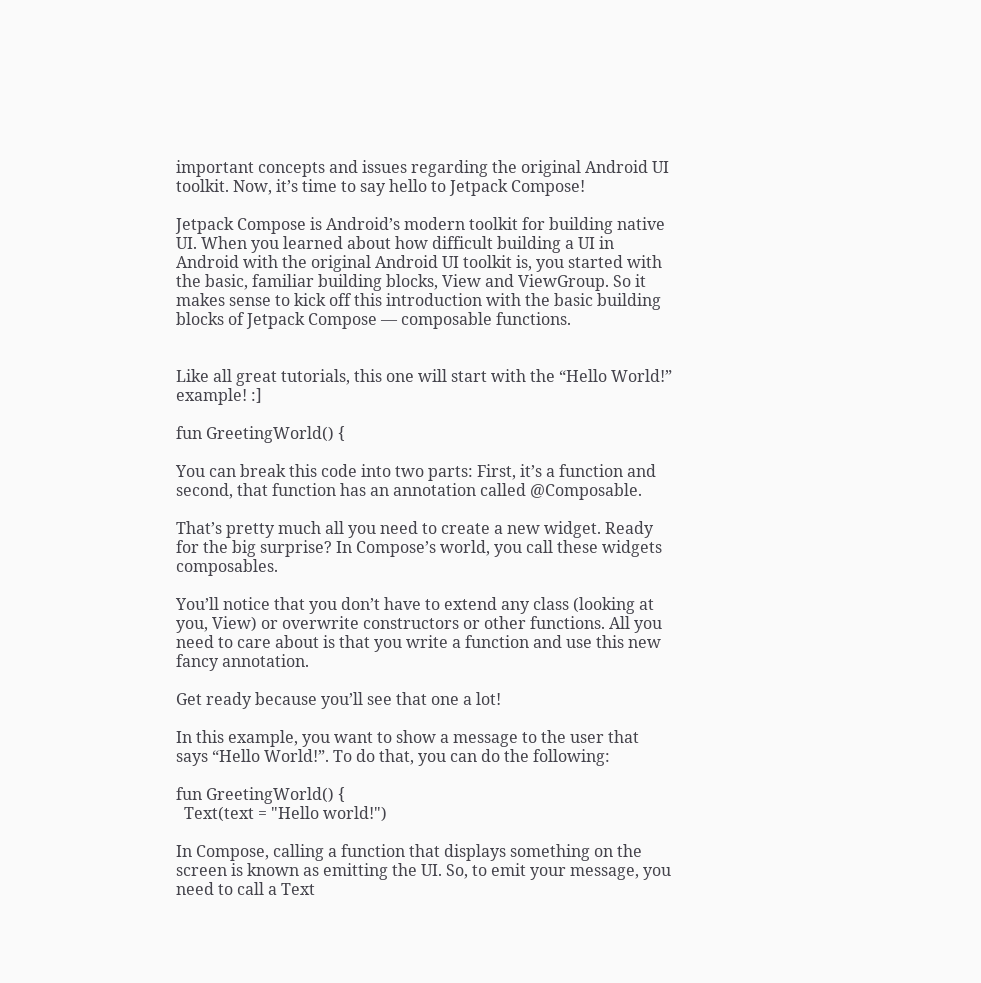important concepts and issues regarding the original Android UI toolkit. Now, it’s time to say hello to Jetpack Compose!

Jetpack Compose is Android’s modern toolkit for building native UI. When you learned about how difficult building a UI in Android with the original Android UI toolkit is, you started with the basic, familiar building blocks, View and ViewGroup. So it makes sense to kick off this introduction with the basic building blocks of Jetpack Compose — composable functions.


Like all great tutorials, this one will start with the “Hello World!” example! :]

fun GreetingWorld() {

You can break this code into two parts: First, it’s a function and second, that function has an annotation called @Composable.

That’s pretty much all you need to create a new widget. Ready for the big surprise? In Compose’s world, you call these widgets composables.

You’ll notice that you don’t have to extend any class (looking at you, View) or overwrite constructors or other functions. All you need to care about is that you write a function and use this new fancy annotation.

Get ready because you’ll see that one a lot!

In this example, you want to show a message to the user that says “Hello World!”. To do that, you can do the following:

fun GreetingWorld() {
  Text(text = "Hello world!")

In Compose, calling a function that displays something on the screen is known as emitting the UI. So, to emit your message, you need to call a Text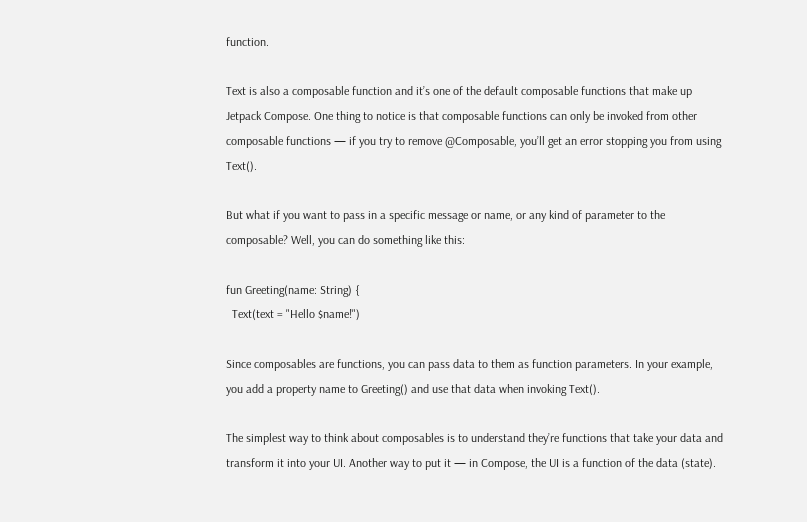function.

Text is also a composable function and it’s one of the default composable functions that make up Jetpack Compose. One thing to notice is that composable functions can only be invoked from other composable functions — if you try to remove @Composable, you’ll get an error stopping you from using Text().

But what if you want to pass in a specific message or name, or any kind of parameter to the composable? Well, you can do something like this:

fun Greeting(name: String) {
  Text(text = "Hello $name!")

Since composables are functions, you can pass data to them as function parameters. In your example, you add a property name to Greeting() and use that data when invoking Text().

The simplest way to think about composables is to understand they’re functions that take your data and transform it into your UI. Another way to put it — in Compose, the UI is a function of the data (state).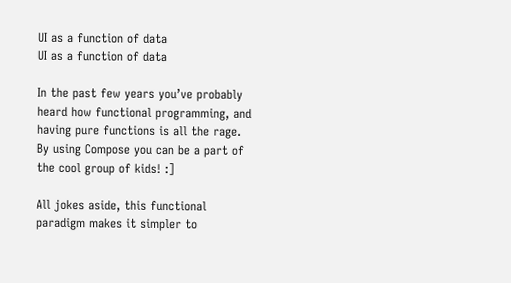UI as a function of data
UI as a function of data

In the past few years you’ve probably heard how functional programming, and having pure functions is all the rage. By using Compose you can be a part of the cool group of kids! :]

All jokes aside, this functional paradigm makes it simpler to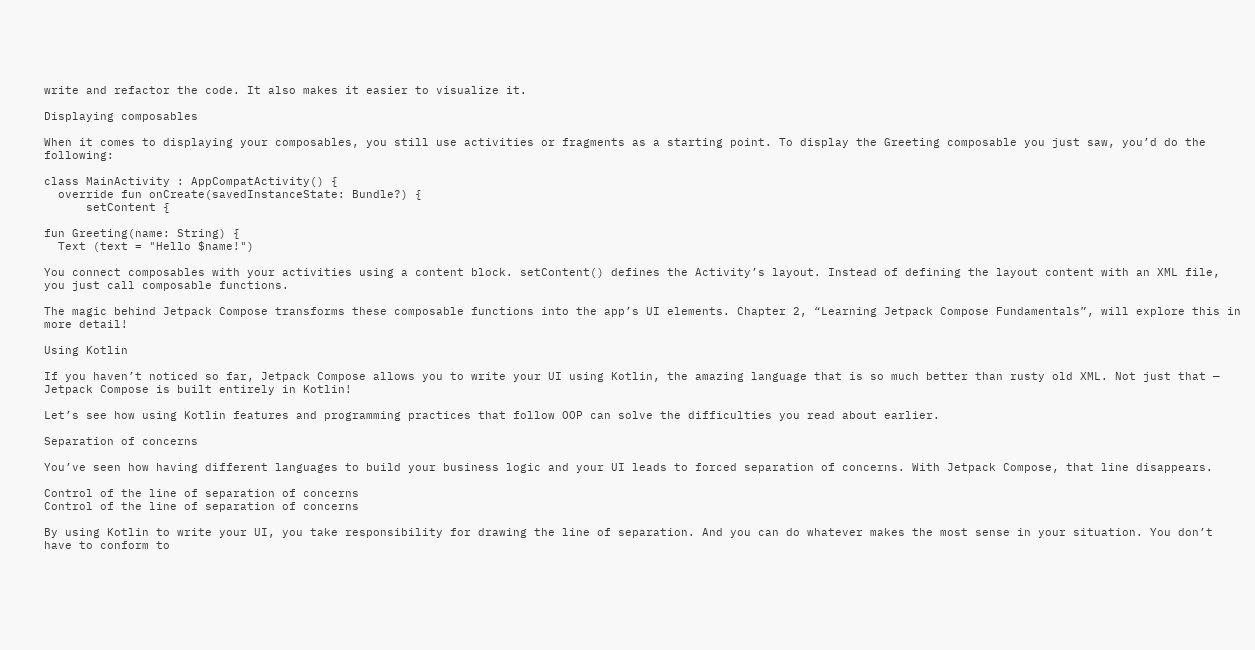write and refactor the code. It also makes it easier to visualize it.

Displaying composables

When it comes to displaying your composables, you still use activities or fragments as a starting point. To display the Greeting composable you just saw, you’d do the following:

class MainActivity : AppCompatActivity() {
  override fun onCreate(savedInstanceState: Bundle?) {
      setContent {

fun Greeting(name: String) {
  Text (text = "Hello $name!")

You connect composables with your activities using a content block. setContent() defines the Activity’s layout. Instead of defining the layout content with an XML file, you just call composable functions.

The magic behind Jetpack Compose transforms these composable functions into the app’s UI elements. Chapter 2, “Learning Jetpack Compose Fundamentals”, will explore this in more detail!

Using Kotlin

If you haven’t noticed so far, Jetpack Compose allows you to write your UI using Kotlin, the amazing language that is so much better than rusty old XML. Not just that — Jetpack Compose is built entirely in Kotlin!

Let’s see how using Kotlin features and programming practices that follow OOP can solve the difficulties you read about earlier.

Separation of concerns

You’ve seen how having different languages to build your business logic and your UI leads to forced separation of concerns. With Jetpack Compose, that line disappears.

Control of the line of separation of concerns
Control of the line of separation of concerns

By using Kotlin to write your UI, you take responsibility for drawing the line of separation. And you can do whatever makes the most sense in your situation. You don’t have to conform to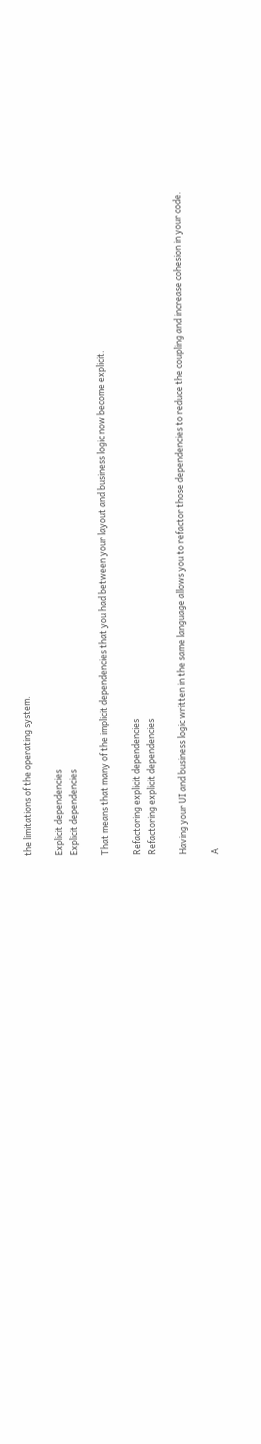the limitations of the operating system.

Explicit dependencies
Explicit dependencies

That means that many of the implicit dependencies that you had between your layout and business logic now become explicit.

Refactoring explicit dependencies
Refactoring explicit dependencies

Having your UI and business logic written in the same language allows you to refactor those dependencies to reduce the coupling and increase cohesion in your code.

A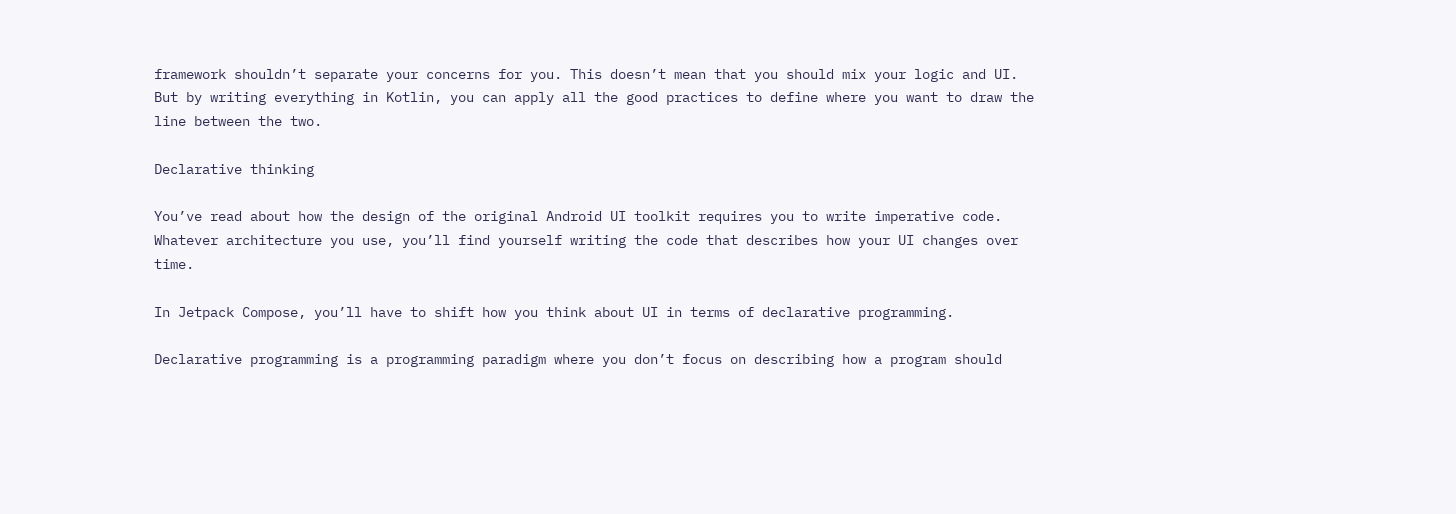framework shouldn’t separate your concerns for you. This doesn’t mean that you should mix your logic and UI. But by writing everything in Kotlin, you can apply all the good practices to define where you want to draw the line between the two.

Declarative thinking

You’ve read about how the design of the original Android UI toolkit requires you to write imperative code. Whatever architecture you use, you’ll find yourself writing the code that describes how your UI changes over time.

In Jetpack Compose, you’ll have to shift how you think about UI in terms of declarative programming.

Declarative programming is a programming paradigm where you don’t focus on describing how a program should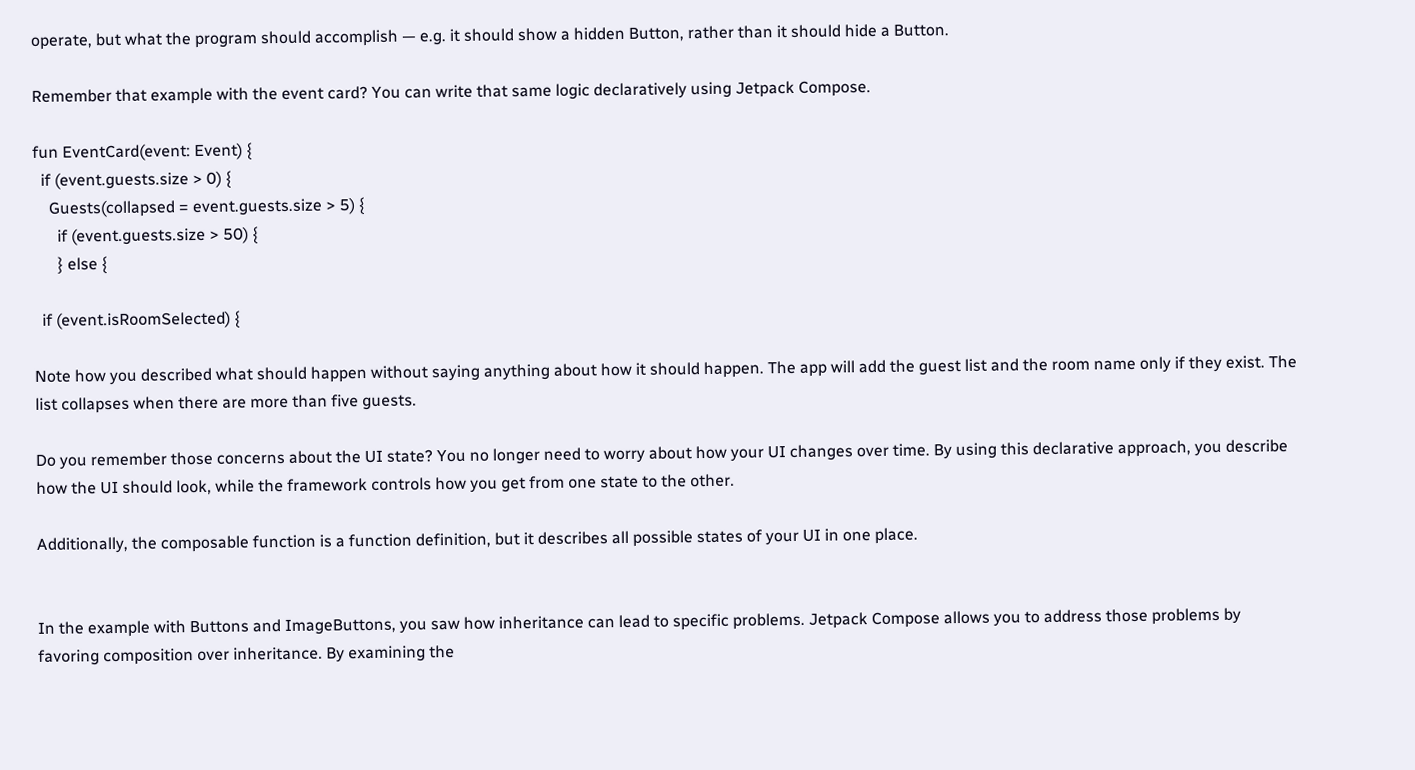operate, but what the program should accomplish — e.g. it should show a hidden Button, rather than it should hide a Button.

Remember that example with the event card? You can write that same logic declaratively using Jetpack Compose.

fun EventCard(event: Event) {
  if (event.guests.size > 0) {
    Guests(collapsed = event.guests.size > 5) {
      if (event.guests.size > 50) {
      } else {

  if (event.isRoomSelected) {

Note how you described what should happen without saying anything about how it should happen. The app will add the guest list and the room name only if they exist. The list collapses when there are more than five guests.

Do you remember those concerns about the UI state? You no longer need to worry about how your UI changes over time. By using this declarative approach, you describe how the UI should look, while the framework controls how you get from one state to the other.

Additionally, the composable function is a function definition, but it describes all possible states of your UI in one place.


In the example with Buttons and ImageButtons, you saw how inheritance can lead to specific problems. Jetpack Compose allows you to address those problems by favoring composition over inheritance. By examining the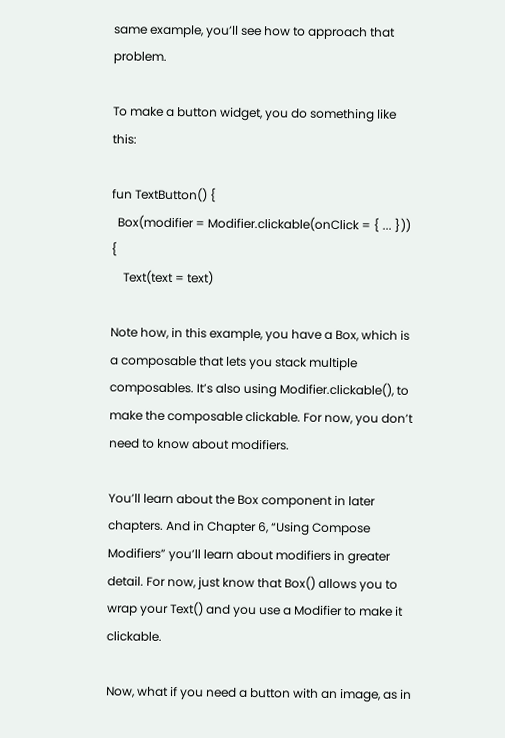same example, you’ll see how to approach that problem.

To make a button widget, you do something like this:

fun TextButton() {
  Box(modifier = Modifier.clickable(onClick = { ... })) {
    Text(text = text)

Note how, in this example, you have a Box, which is a composable that lets you stack multiple composables. It’s also using Modifier.clickable(), to make the composable clickable. For now, you don’t need to know about modifiers.

You’ll learn about the Box component in later chapters. And in Chapter 6, “Using Compose Modifiers” you’ll learn about modifiers in greater detail. For now, just know that Box() allows you to wrap your Text() and you use a Modifier to make it clickable.

Now, what if you need a button with an image, as in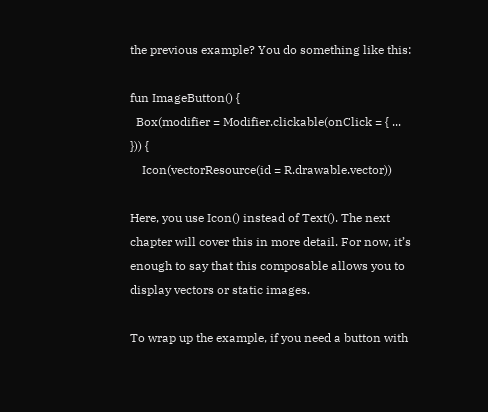the previous example? You do something like this:

fun ImageButton() {
  Box(modifier = Modifier.clickable(onClick = { ... })) {
    Icon(vectorResource(id = R.drawable.vector))

Here, you use Icon() instead of Text(). The next chapter will cover this in more detail. For now, it’s enough to say that this composable allows you to display vectors or static images.

To wrap up the example, if you need a button with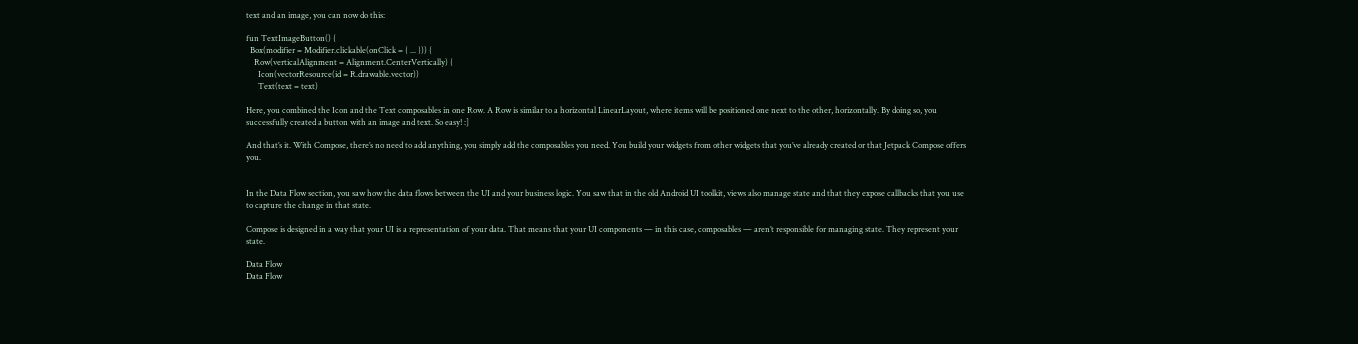text and an image, you can now do this:

fun TextImageButton() {
  Box(modifier = Modifier.clickable(onClick = { ... })) {
    Row(verticalAlignment = Alignment.CenterVertically) {
      Icon(vectorResource(id = R.drawable.vector))
      Text(text = text)

Here, you combined the Icon and the Text composables in one Row. A Row is similar to a horizontal LinearLayout, where items will be positioned one next to the other, horizontally. By doing so, you successfully created a button with an image and text. So easy! :]

And that’s it. With Compose, there’s no need to add anything, you simply add the composables you need. You build your widgets from other widgets that you’ve already created or that Jetpack Compose offers you.


In the Data Flow section, you saw how the data flows between the UI and your business logic. You saw that in the old Android UI toolkit, views also manage state and that they expose callbacks that you use to capture the change in that state.

Compose is designed in a way that your UI is a representation of your data. That means that your UI components — in this case, composables — aren’t responsible for managing state. They represent your state.

Data Flow
Data Flow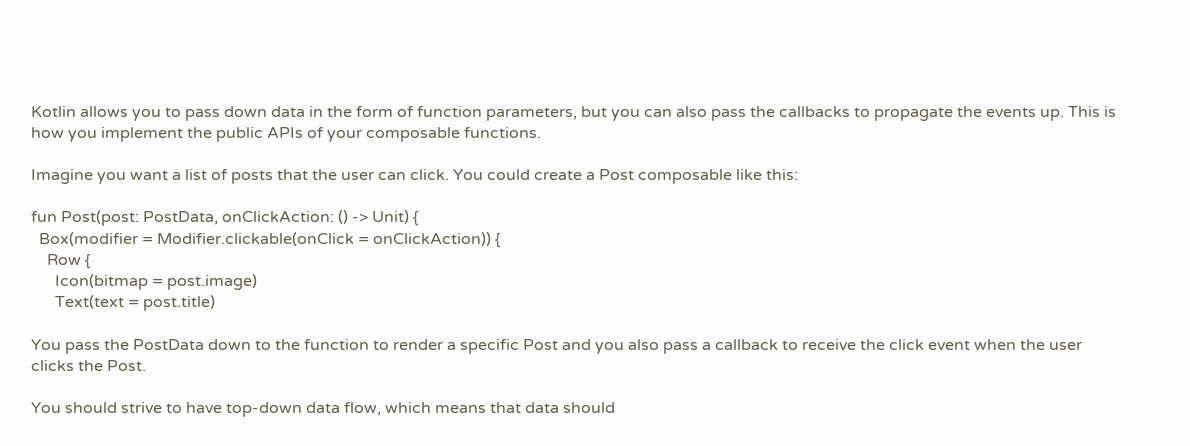Kotlin allows you to pass down data in the form of function parameters, but you can also pass the callbacks to propagate the events up. This is how you implement the public APIs of your composable functions.

Imagine you want a list of posts that the user can click. You could create a Post composable like this:

fun Post(post: PostData, onClickAction: () -> Unit) {
  Box(modifier = Modifier.clickable(onClick = onClickAction)) {
    Row {
      Icon(bitmap = post.image)
      Text(text = post.title)

You pass the PostData down to the function to render a specific Post and you also pass a callback to receive the click event when the user clicks the Post.

You should strive to have top-down data flow, which means that data should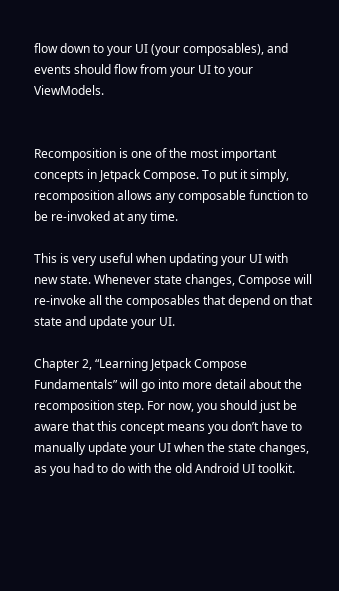flow down to your UI (your composables), and events should flow from your UI to your ViewModels.


Recomposition is one of the most important concepts in Jetpack Compose. To put it simply, recomposition allows any composable function to be re-invoked at any time.

This is very useful when updating your UI with new state. Whenever state changes, Compose will re-invoke all the composables that depend on that state and update your UI.

Chapter 2, “Learning Jetpack Compose Fundamentals” will go into more detail about the recomposition step. For now, you should just be aware that this concept means you don’t have to manually update your UI when the state changes, as you had to do with the old Android UI toolkit.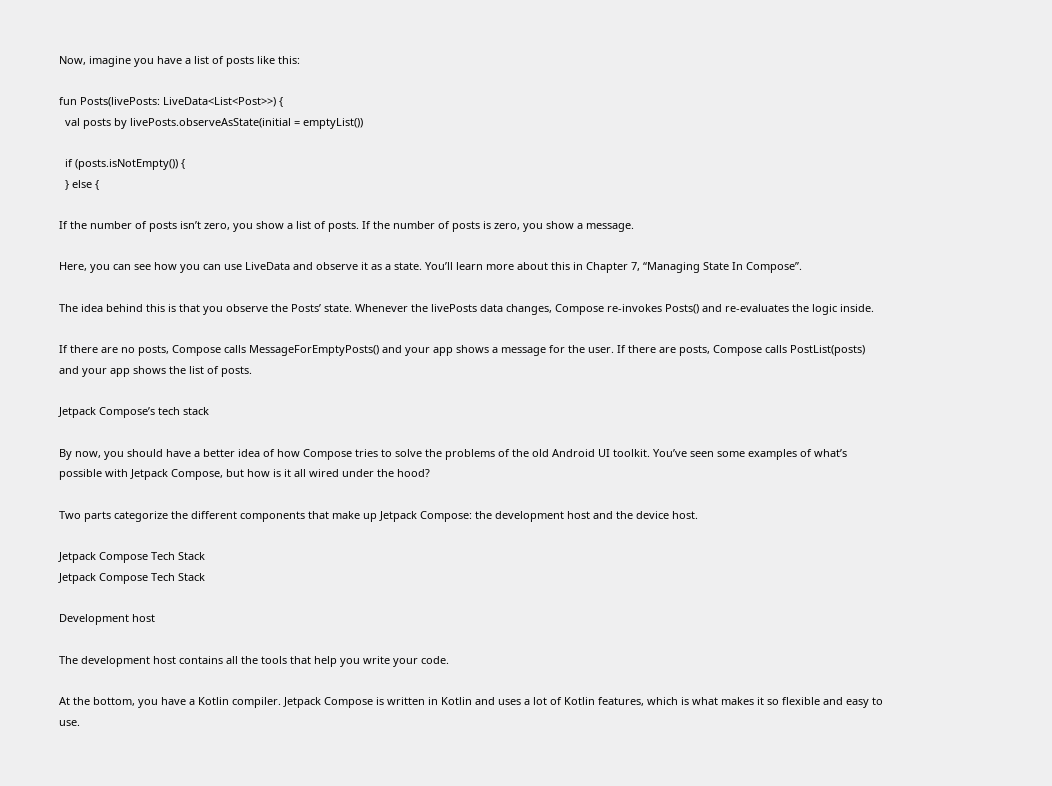Now, imagine you have a list of posts like this:

fun Posts(livePosts: LiveData<List<Post>>) {
  val posts by livePosts.observeAsState(initial = emptyList())

  if (posts.isNotEmpty()) {
  } else {

If the number of posts isn’t zero, you show a list of posts. If the number of posts is zero, you show a message.

Here, you can see how you can use LiveData and observe it as a state. You’ll learn more about this in Chapter 7, “Managing State In Compose”.

The idea behind this is that you observe the Posts’ state. Whenever the livePosts data changes, Compose re-invokes Posts() and re-evaluates the logic inside.

If there are no posts, Compose calls MessageForEmptyPosts() and your app shows a message for the user. If there are posts, Compose calls PostList(posts) and your app shows the list of posts.

Jetpack Compose’s tech stack

By now, you should have a better idea of how Compose tries to solve the problems of the old Android UI toolkit. You’ve seen some examples of what’s possible with Jetpack Compose, but how is it all wired under the hood?

Two parts categorize the different components that make up Jetpack Compose: the development host and the device host.

Jetpack Compose Tech Stack
Jetpack Compose Tech Stack

Development host

The development host contains all the tools that help you write your code.

At the bottom, you have a Kotlin compiler. Jetpack Compose is written in Kotlin and uses a lot of Kotlin features, which is what makes it so flexible and easy to use.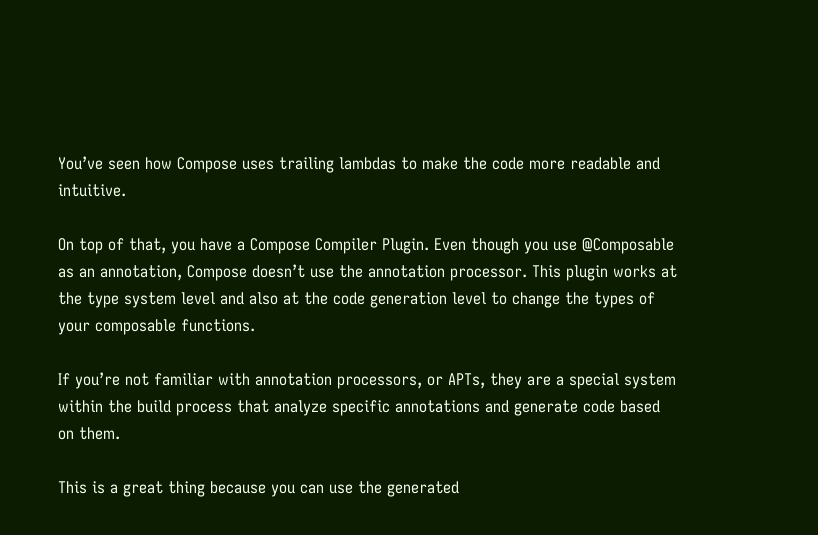You’ve seen how Compose uses trailing lambdas to make the code more readable and intuitive.

On top of that, you have a Compose Compiler Plugin. Even though you use @Composable as an annotation, Compose doesn’t use the annotation processor. This plugin works at the type system level and also at the code generation level to change the types of your composable functions.

If you’re not familiar with annotation processors, or APTs, they are a special system within the build process that analyze specific annotations and generate code based on them.

This is a great thing because you can use the generated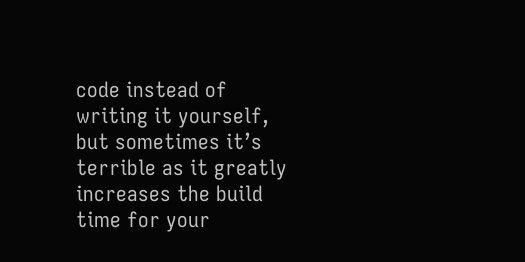code instead of writing it yourself, but sometimes it’s terrible as it greatly increases the build time for your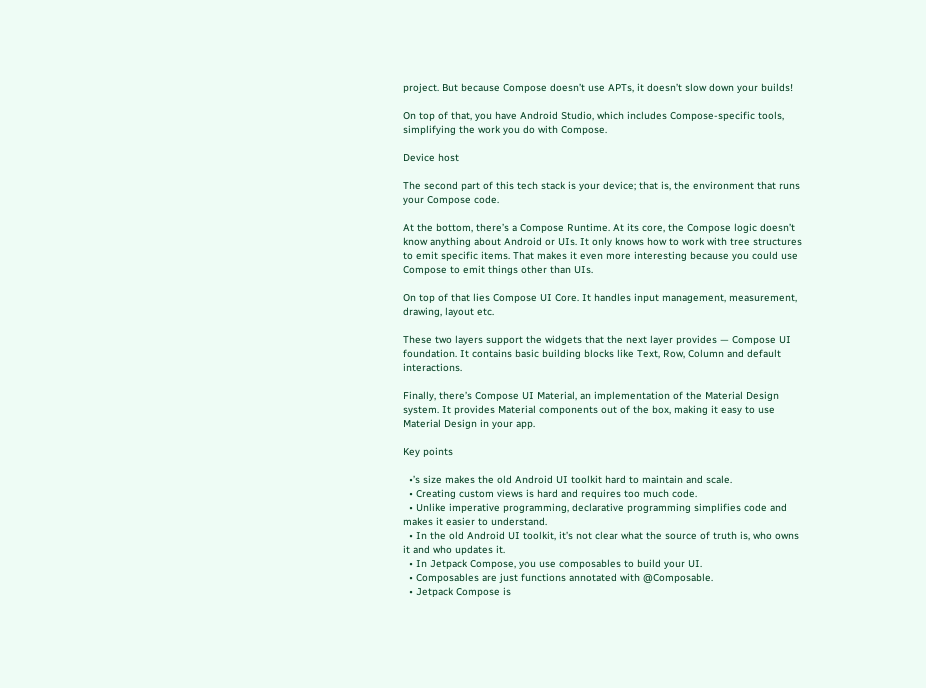project. But because Compose doesn’t use APTs, it doesn’t slow down your builds!

On top of that, you have Android Studio, which includes Compose-specific tools, simplifying the work you do with Compose.

Device host

The second part of this tech stack is your device; that is, the environment that runs your Compose code.

At the bottom, there’s a Compose Runtime. At its core, the Compose logic doesn’t know anything about Android or UIs. It only knows how to work with tree structures to emit specific items. That makes it even more interesting because you could use Compose to emit things other than UIs.

On top of that lies Compose UI Core. It handles input management, measurement, drawing, layout etc.

These two layers support the widgets that the next layer provides — Compose UI foundation. It contains basic building blocks like Text, Row, Column and default interactions.

Finally, there’s Compose UI Material, an implementation of the Material Design system. It provides Material components out of the box, making it easy to use Material Design in your app.

Key points

  •’s size makes the old Android UI toolkit hard to maintain and scale.
  • Creating custom views is hard and requires too much code.
  • Unlike imperative programming, declarative programming simplifies code and makes it easier to understand.
  • In the old Android UI toolkit, it’s not clear what the source of truth is, who owns it and who updates it.
  • In Jetpack Compose, you use composables to build your UI.
  • Composables are just functions annotated with @Composable.
  • Jetpack Compose is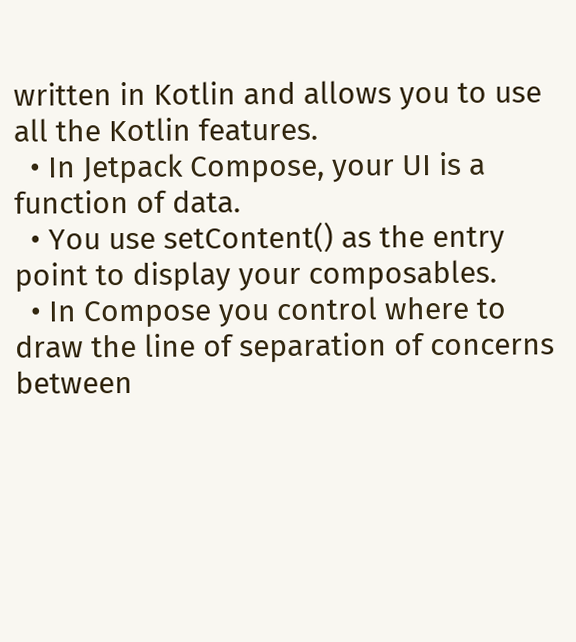written in Kotlin and allows you to use all the Kotlin features.
  • In Jetpack Compose, your UI is a function of data.
  • You use setContent() as the entry point to display your composables.
  • In Compose you control where to draw the line of separation of concerns between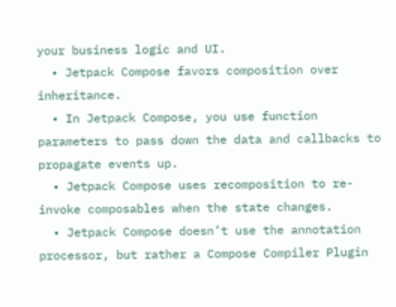your business logic and UI.
  • Jetpack Compose favors composition over inheritance.
  • In Jetpack Compose, you use function parameters to pass down the data and callbacks to propagate events up.
  • Jetpack Compose uses recomposition to re-invoke composables when the state changes.
  • Jetpack Compose doesn’t use the annotation processor, but rather a Compose Compiler Plugin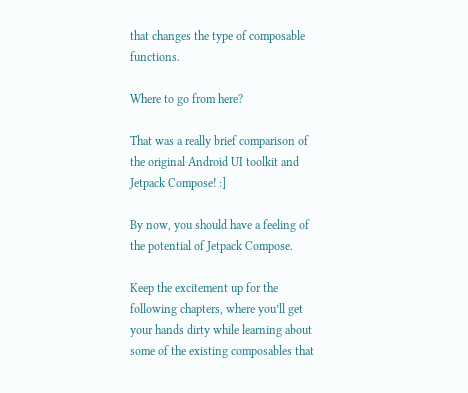that changes the type of composable functions.

Where to go from here?

That was a really brief comparison of the original Android UI toolkit and Jetpack Compose! :]

By now, you should have a feeling of the potential of Jetpack Compose.

Keep the excitement up for the following chapters, where you’ll get your hands dirty while learning about some of the existing composables that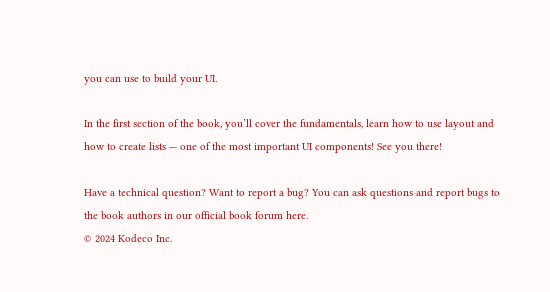you can use to build your UI.

In the first section of the book, you’ll cover the fundamentals, learn how to use layout and how to create lists — one of the most important UI components! See you there!

Have a technical question? Want to report a bug? You can ask questions and report bugs to the book authors in our official book forum here.
© 2024 Kodeco Inc.